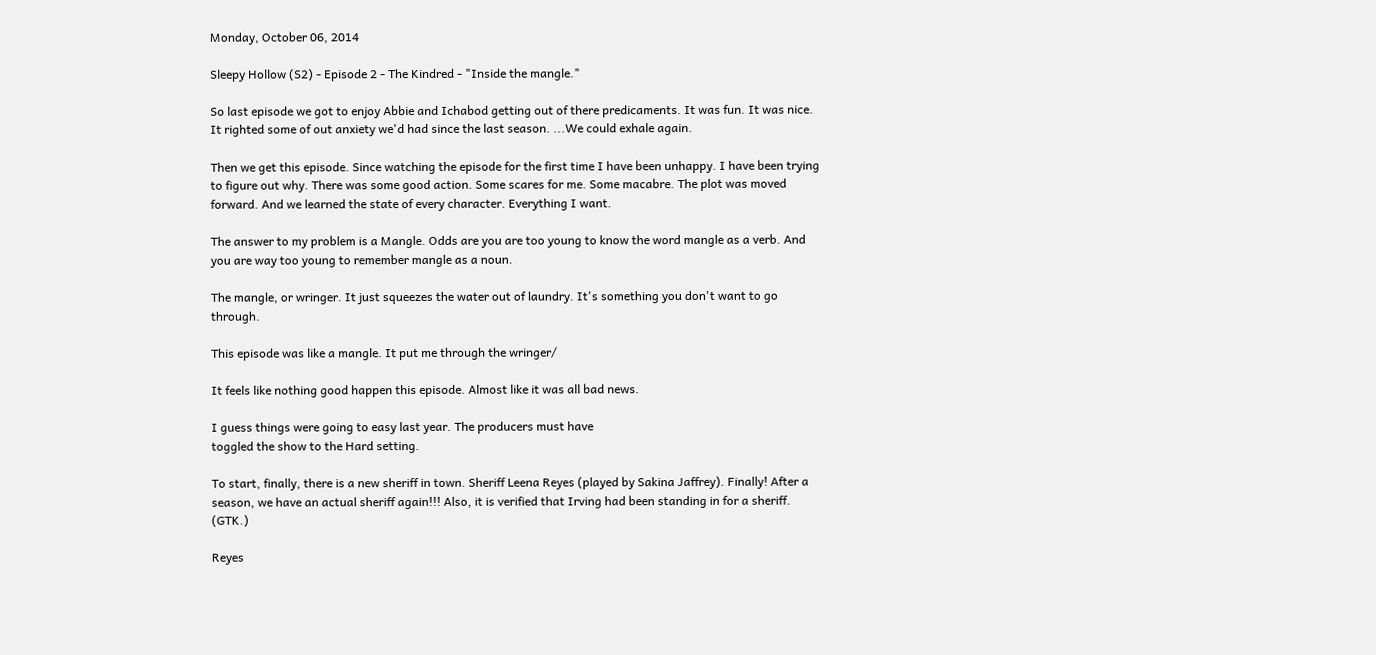Monday, October 06, 2014

Sleepy Hollow (S2) - Episode 2 - The Kindred - "Inside the mangle."

So last episode we got to enjoy Abbie and Ichabod getting out of there predicaments. It was fun. It was nice. It righted some of out anxiety we'd had since the last season. ...We could exhale again.

Then we get this episode. Since watching the episode for the first time I have been unhappy. I have been trying to figure out why. There was some good action. Some scares for me. Some macabre. The plot was moved forward. And we learned the state of every character. Everything I want.

The answer to my problem is a Mangle. Odds are you are too young to know the word mangle as a verb. And you are way too young to remember mangle as a noun.

The mangle, or wringer. It just squeezes the water out of laundry. It's something you don't want to go through.

This episode was like a mangle. It put me through the wringer/

It feels like nothing good happen this episode. Almost like it was all bad news.

I guess things were going to easy last year. The producers must have
toggled the show to the Hard setting.

To start, finally, there is a new sheriff in town. Sheriff Leena Reyes (played by Sakina Jaffrey). Finally! After a season, we have an actual sheriff again!!! Also, it is verified that Irving had been standing in for a sheriff. (GTK.)

Reyes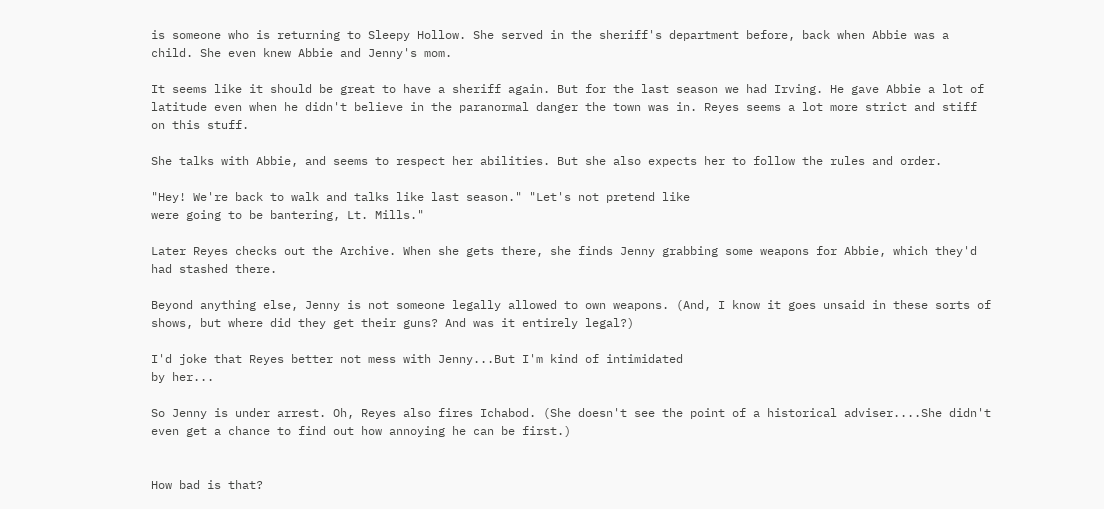is someone who is returning to Sleepy Hollow. She served in the sheriff's department before, back when Abbie was a child. She even knew Abbie and Jenny's mom.

It seems like it should be great to have a sheriff again. But for the last season we had Irving. He gave Abbie a lot of latitude even when he didn't believe in the paranormal danger the town was in. Reyes seems a lot more strict and stiff on this stuff.

She talks with Abbie, and seems to respect her abilities. But she also expects her to follow the rules and order.

"Hey! We're back to walk and talks like last season." "Let's not pretend like
were going to be bantering, Lt. Mills."

Later Reyes checks out the Archive. When she gets there, she finds Jenny grabbing some weapons for Abbie, which they'd had stashed there.

Beyond anything else, Jenny is not someone legally allowed to own weapons. (And, I know it goes unsaid in these sorts of shows, but where did they get their guns? And was it entirely legal?)

I'd joke that Reyes better not mess with Jenny...But I'm kind of intimidated
by her...

So Jenny is under arrest. Oh, Reyes also fires Ichabod. (She doesn't see the point of a historical adviser....She didn't even get a chance to find out how annoying he can be first.)


How bad is that?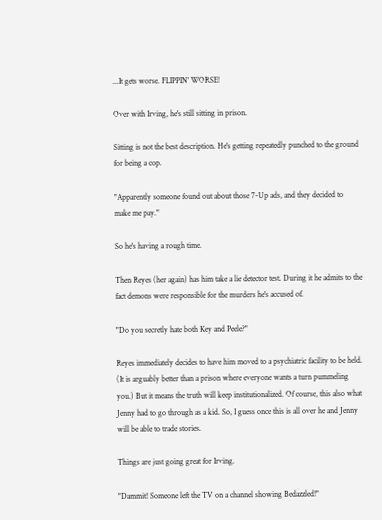...It gets worse. FLIPPIN' WORSE!

Over with Irving, he's still sitting in prison.

Sitting is not the best description. He's getting repeatedly punched to the ground for being a cop.

"Apparently someone found out about those 7-Up ads, and they decided to
make me pay."

So he's having a rough time.

Then Reyes (her again) has him take a lie detector test. During it he admits to the fact demons were responsible for the murders he's accused of.

"Do you secretly hate both Key and Peele?"

Reyes immediately decides to have him moved to a psychiatric facility to be held. (It is arguably better than a prison where everyone wants a turn pummeling you.) But it means the truth will keep institutionalized. Of course, this also what Jenny had to go through as a kid. So, I guess once this is all over he and Jenny will be able to trade stories.

Things are just going great for Irving.

"Dammit! Someone left the TV on a channel showing Bedazzled!"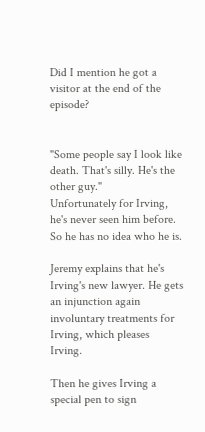Did I mention he got a visitor at the end of the episode?


"Some people say I look like death. That's silly. He's the other guy."
Unfortunately for Irving, he's never seen him before. So he has no idea who he is.

Jeremy explains that he's Irving's new lawyer. He gets an injunction again involuntary treatments for Irving, which pleases Irving.

Then he gives Irving a special pen to sign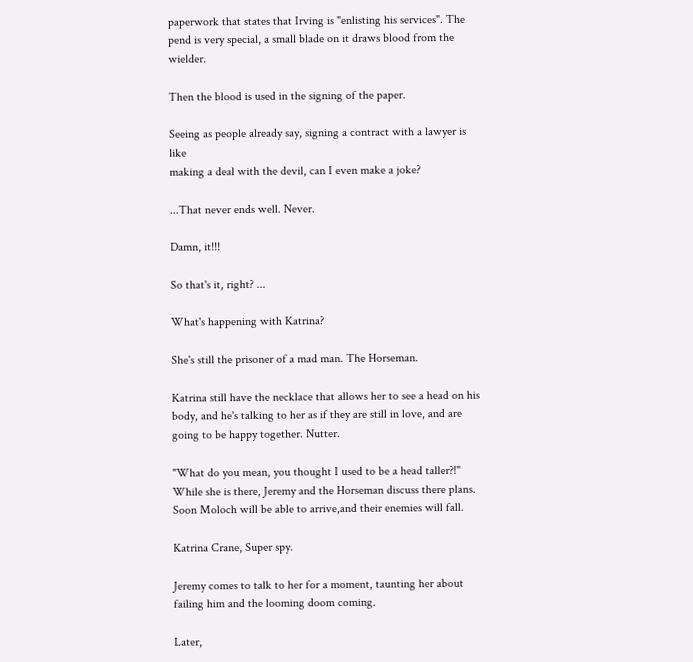paperwork that states that Irving is "enlisting his services". The pend is very special, a small blade on it draws blood from the wielder.

Then the blood is used in the signing of the paper.

Seeing as people already say, signing a contract with a lawyer is like
making a deal with the devil, can I even make a joke?

...That never ends well. Never.

Damn, it!!!

So that's it, right? ...

What's happening with Katrina?

She's still the prisoner of a mad man. The Horseman.

Katrina still have the necklace that allows her to see a head on his body, and he's talking to her as if they are still in love, and are going to be happy together. Nutter.

"What do you mean, you thought I used to be a head taller?!"
While she is there, Jeremy and the Horseman discuss there plans. Soon Moloch will be able to arrive,and their enemies will fall.

Katrina Crane, Super spy.

Jeremy comes to talk to her for a moment, taunting her about failing him and the looming doom coming.

Later,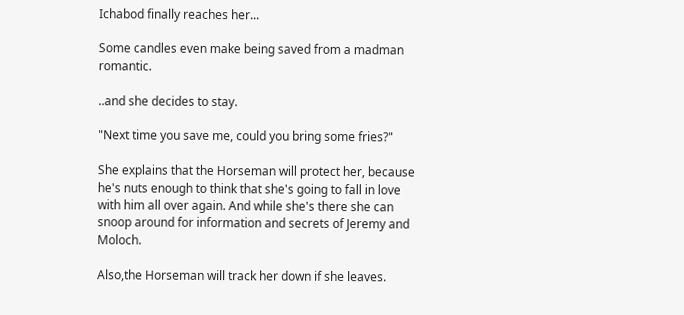Ichabod finally reaches her...

Some candles even make being saved from a madman romantic.

..and she decides to stay.

"Next time you save me, could you bring some fries?"

She explains that the Horseman will protect her, because he's nuts enough to think that she's going to fall in love with him all over again. And while she's there she can snoop around for information and secrets of Jeremy and Moloch.

Also,the Horseman will track her down if she leaves.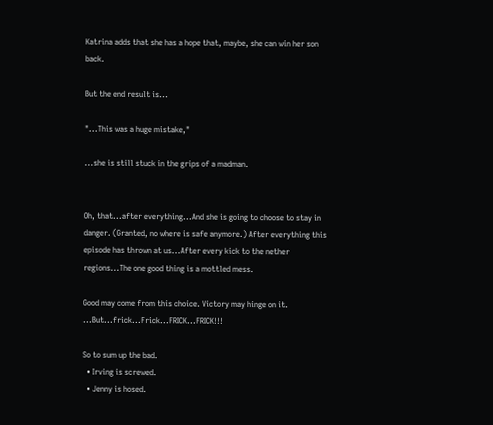Katrina adds that she has a hope that, maybe, she can win her son back.

But the end result is...

"...This was a huge mistake,"

...she is still stuck in the grips of a madman.


Oh, that...after everything...And she is going to choose to stay in danger. (Granted, no where is safe anymore.) After everything this episode has thrown at us...After every kick to the nether regions...The one good thing is a mottled mess.

Good may come from this choice. Victory may hinge on it. ...But...frick...Frick...FRICK...FRICK!!!

So to sum up the bad.
  • Irving is screwed.
  • Jenny is hosed.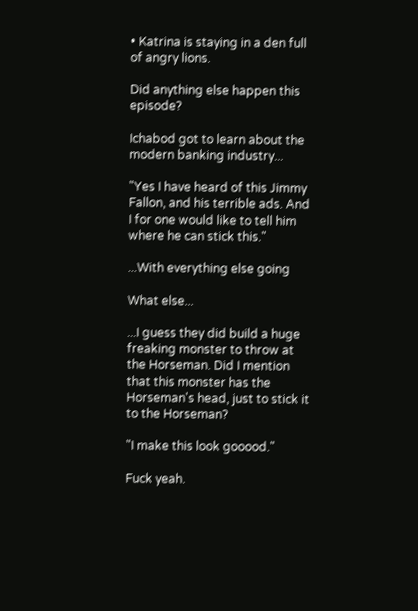• Katrina is staying in a den full of angry lions.

Did anything else happen this episode?

Ichabod got to learn about the modern banking industry...

"Yes I have heard of this Jimmy Fallon, and his terrible ads. And I for one would like to tell him where he can stick this."

...With everything else going

What else...

...I guess they did build a huge freaking monster to throw at the Horseman. Did I mention that this monster has the Horseman's head, just to stick it to the Horseman?

"I make this look gooood."

Fuck yeah.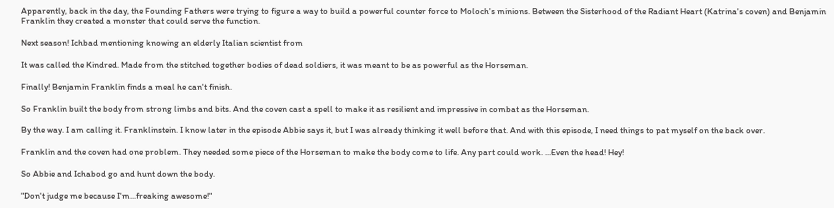Apparently, back in the day, the Founding Fathers were trying to figure a way to build a powerful counter force to Moloch's minions. Between the Sisterhood of the Radiant Heart (Katrina's coven) and Benjamin Franklin they created a monster that could serve the function.

Next season! Ichbad mentioning knowing an elderly Italian scientist from

It was called the Kindred. Made from the stitched together bodies of dead soldiers, it was meant to be as powerful as the Horseman.

Finally! Benjamin Franklin finds a meal he can't finish.

So Franklin built the body from strong limbs and bits. And the coven cast a spell to make it as resilient and impressive in combat as the Horseman.

By the way. I am calling it. Franklinstein. I know later in the episode Abbie says it, but I was already thinking it well before that. And with this episode, I need things to pat myself on the back over.

Franklin and the coven had one problem. They needed some piece of the Horseman to make the body come to life. Any part could work. ...Even the head! Hey!

So Abbie and Ichabod go and hunt down the body.

"Don't judge me because I'm...freaking awesome!"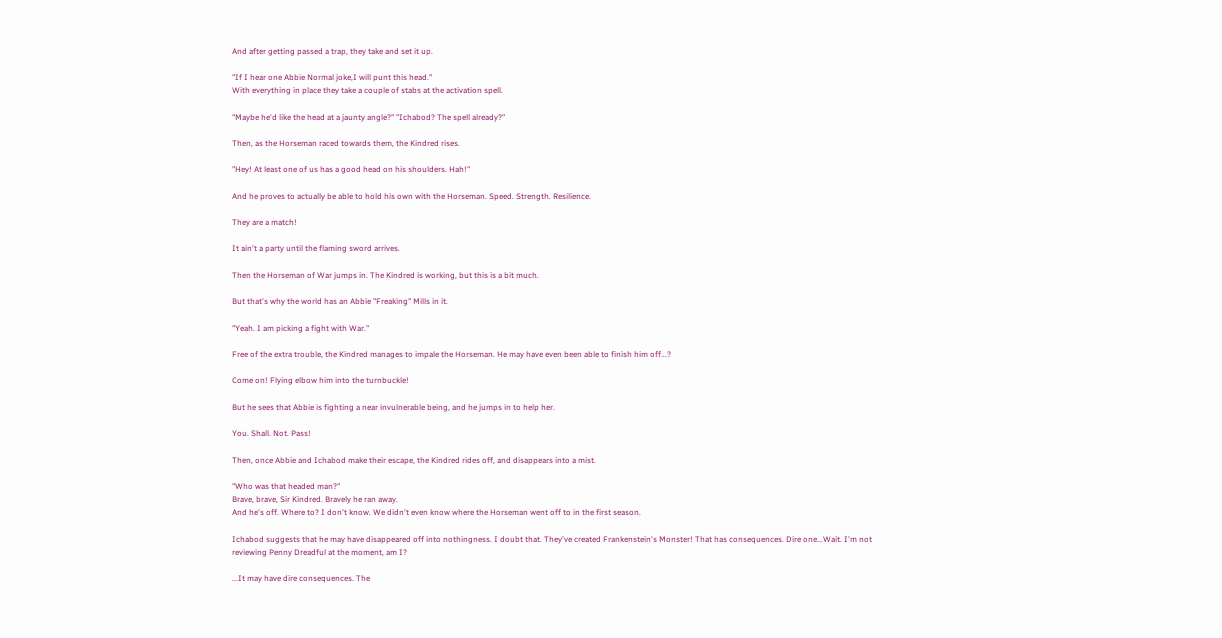And after getting passed a trap, they take and set it up.

"If I hear one Abbie Normal joke,I will punt this head."
With everything in place they take a couple of stabs at the activation spell.

"Maybe he'd like the head at a jaunty angle?" "Ichabod? The spell already?"

Then, as the Horseman raced towards them, the Kindred rises.

"Hey! At least one of us has a good head on his shoulders. Hah!"

And he proves to actually be able to hold his own with the Horseman. Speed. Strength. Resilience.

They are a match!

It ain't a party until the flaming sword arrives.

Then the Horseman of War jumps in. The Kindred is working, but this is a bit much.

But that's why the world has an Abbie "Freaking" Mills in it.

"Yeah. I am picking a fight with War."

Free of the extra trouble, the Kindred manages to impale the Horseman. He may have even been able to finish him off...?

Come on! Flying elbow him into the turnbuckle!

But he sees that Abbie is fighting a near invulnerable being, and he jumps in to help her.

You. Shall. Not. Pass!

Then, once Abbie and Ichabod make their escape, the Kindred rides off, and disappears into a mist.

"Who was that headed man?"
Brave, brave, Sir Kindred. Bravely he ran away.
And he's off. Where to? I don't know. We didn't even know where the Horseman went off to in the first season.

Ichabod suggests that he may have disappeared off into nothingness. I doubt that. They've created Frankenstein's Monster! That has consequences. Dire one...Wait. I'm not reviewing Penny Dreadful at the moment, am I?

...It may have dire consequences. The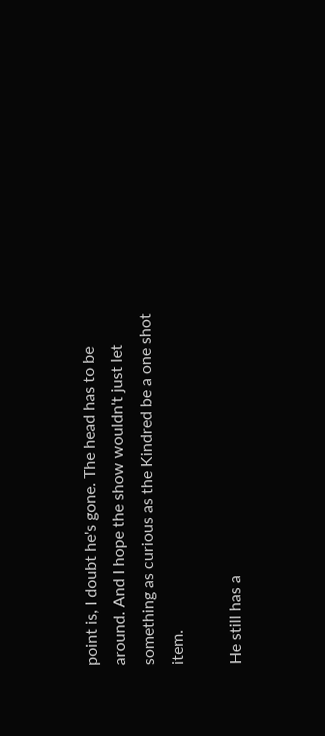point is, I doubt he's gone. The head has to be around. And I hope the show wouldn't just let something as curious as the Kindred be a one shot item.

He still has a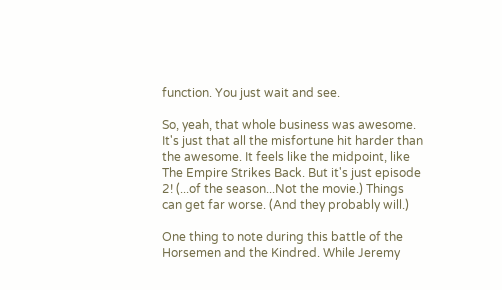function. You just wait and see.

So, yeah, that whole business was awesome. It's just that all the misfortune hit harder than the awesome. It feels like the midpoint, like The Empire Strikes Back. But it's just episode 2! (...of the season...Not the movie.) Things can get far worse. (And they probably will.)

One thing to note during this battle of the Horsemen and the Kindred. While Jeremy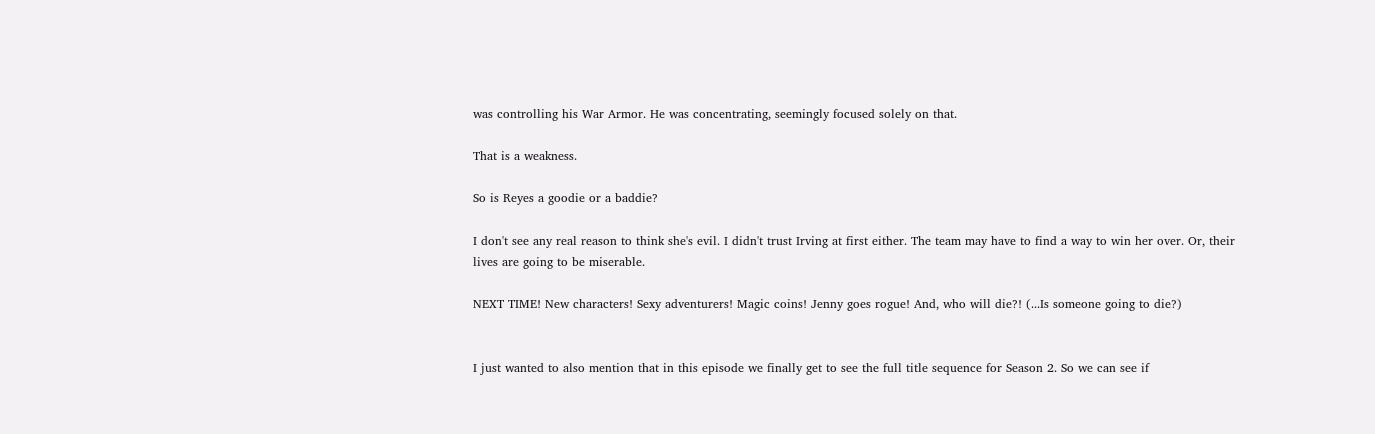was controlling his War Armor. He was concentrating, seemingly focused solely on that.

That is a weakness.

So is Reyes a goodie or a baddie?

I don't see any real reason to think she's evil. I didn't trust Irving at first either. The team may have to find a way to win her over. Or, their lives are going to be miserable.

NEXT TIME! New characters! Sexy adventurers! Magic coins! Jenny goes rogue! And, who will die?! (...Is someone going to die?)


I just wanted to also mention that in this episode we finally get to see the full title sequence for Season 2. So we can see if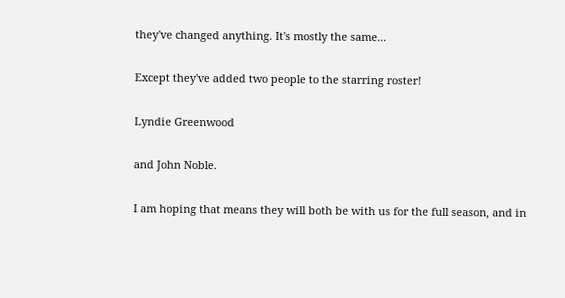they've changed anything. It's mostly the same...

Except they've added two people to the starring roster!

Lyndie Greenwood

and John Noble.

I am hoping that means they will both be with us for the full season, and in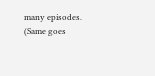many episodes. (Same goes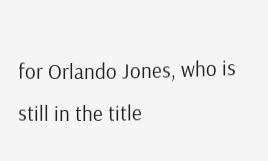for Orlando Jones, who is still in the title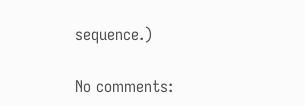sequence.)

No comments: